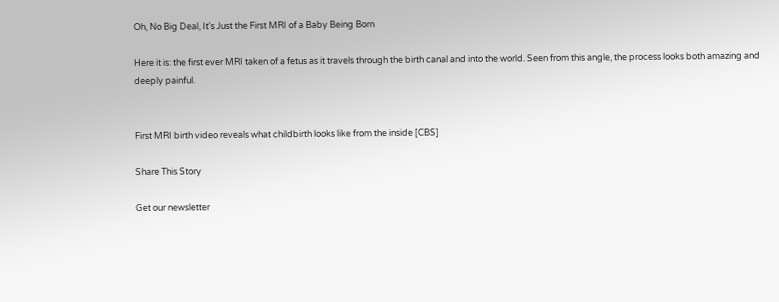Oh, No Big Deal, It's Just the First MRI of a Baby Being Born

Here it is: the first ever MRI taken of a fetus as it travels through the birth canal and into the world. Seen from this angle, the process looks both amazing and deeply painful.


First MRI birth video reveals what childbirth looks like from the inside [CBS]

Share This Story

Get our newsletter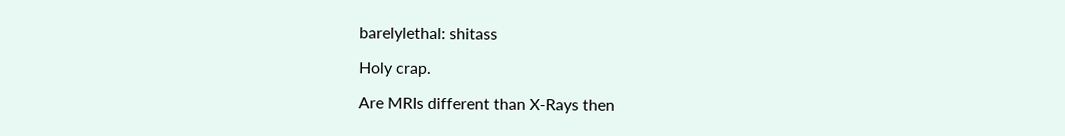barelylethal: shitass

Holy crap.

Are MRIs different than X-Rays then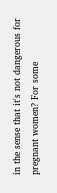in the sense that it's not dangerous for pregnant women? For some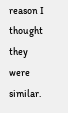reason I thought they were similar.